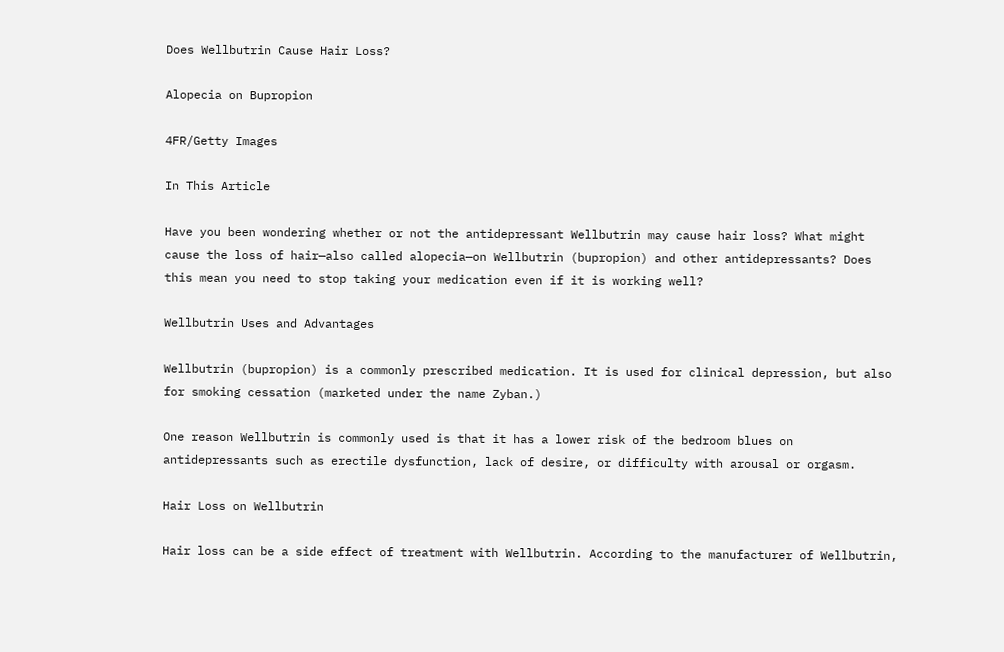Does Wellbutrin Cause Hair Loss?

Alopecia on Bupropion

4FR/Getty Images

In This Article

Have you been wondering whether or not the antidepressant Wellbutrin may cause hair loss? What might cause the loss of hair—also called alopecia—on Wellbutrin (bupropion) and other antidepressants? Does this mean you need to stop taking your medication even if it is working well?

Wellbutrin Uses and Advantages

Wellbutrin (bupropion) is a commonly prescribed medication. It is used for clinical depression, but also for smoking cessation (marketed under the name Zyban.)

One reason Wellbutrin is commonly used is that it has a lower risk of the bedroom blues on antidepressants such as erectile dysfunction, lack of desire, or difficulty with arousal or orgasm.

Hair Loss on Wellbutrin

Hair loss can be a side effect of treatment with Wellbutrin. According to the manufacturer of Wellbutrin,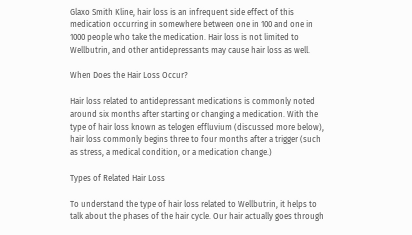Glaxo Smith Kline, hair loss is an infrequent side effect of this medication occurring in somewhere between one in 100 and one in 1000 people who take the medication. Hair loss is not limited to Wellbutrin, and other antidepressants may cause hair loss as well.

When Does the Hair Loss Occur?

Hair loss related to antidepressant medications is commonly noted around six months after starting or changing a medication. With the type of hair loss known as telogen effluvium (discussed more below), hair loss commonly begins three to four months after a trigger (such as stress, a medical condition, or a medication change.)

Types of Related Hair Loss

To understand the type of hair loss related to Wellbutrin, it helps to talk about the phases of the hair cycle. Our hair actually goes through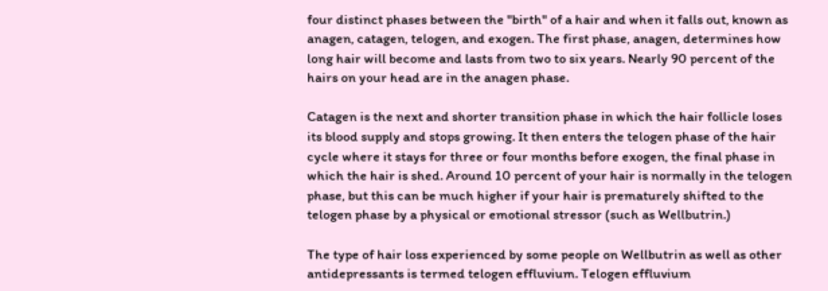four distinct phases between the "birth" of a hair and when it falls out, known as anagen, catagen, telogen, and exogen. The first phase, anagen, determines how long hair will become and lasts from two to six years. Nearly 90 percent of the hairs on your head are in the anagen phase.

Catagen is the next and shorter transition phase in which the hair follicle loses its blood supply and stops growing. It then enters the telogen phase of the hair cycle where it stays for three or four months before exogen, the final phase in which the hair is shed. Around 10 percent of your hair is normally in the telogen phase, but this can be much higher if your hair is prematurely shifted to the telogen phase by a physical or emotional stressor (such as Wellbutrin.)

The type of hair loss experienced by some people on Wellbutrin as well as other antidepressants is termed telogen effluvium. Telogen effluvium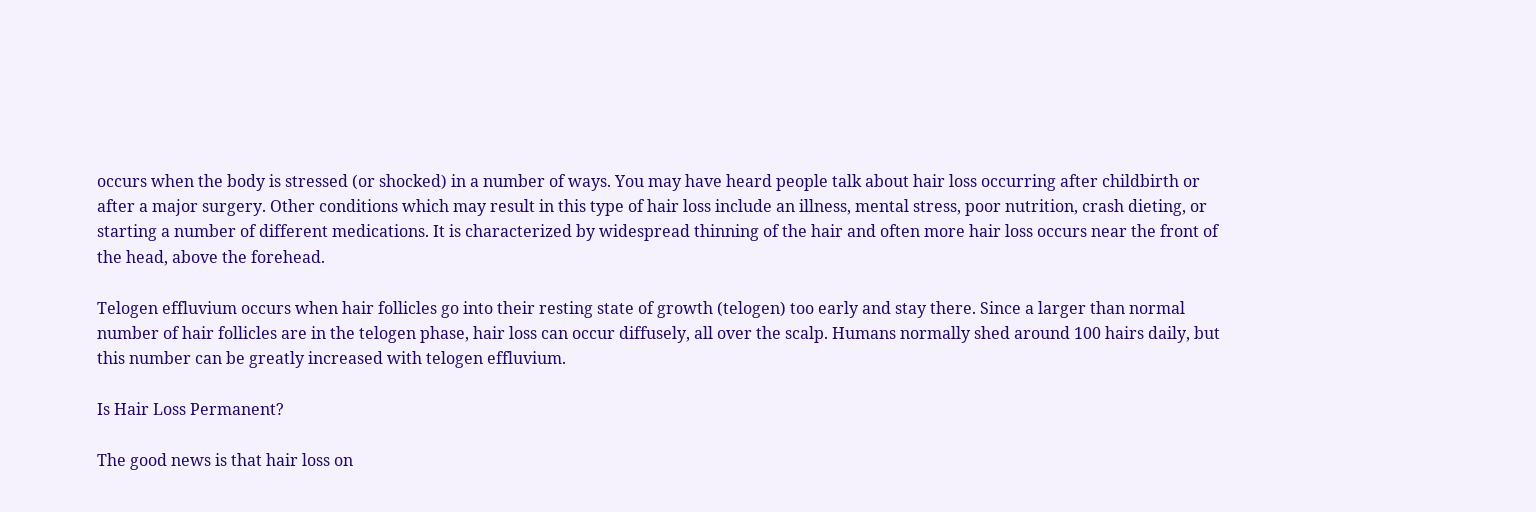occurs when the body is stressed (or shocked) in a number of ways. You may have heard people talk about hair loss occurring after childbirth or after a major surgery. Other conditions which may result in this type of hair loss include an illness, mental stress, poor nutrition, crash dieting, or starting a number of different medications. It is characterized by widespread thinning of the hair and often more hair loss occurs near the front of the head, above the forehead.

Telogen effluvium occurs when hair follicles go into their resting state of growth (telogen) too early and stay there. Since a larger than normal number of hair follicles are in the telogen phase, hair loss can occur diffusely, all over the scalp. Humans normally shed around 100 hairs daily, but this number can be greatly increased with telogen effluvium.

Is Hair Loss Permanent?

The good news is that hair loss on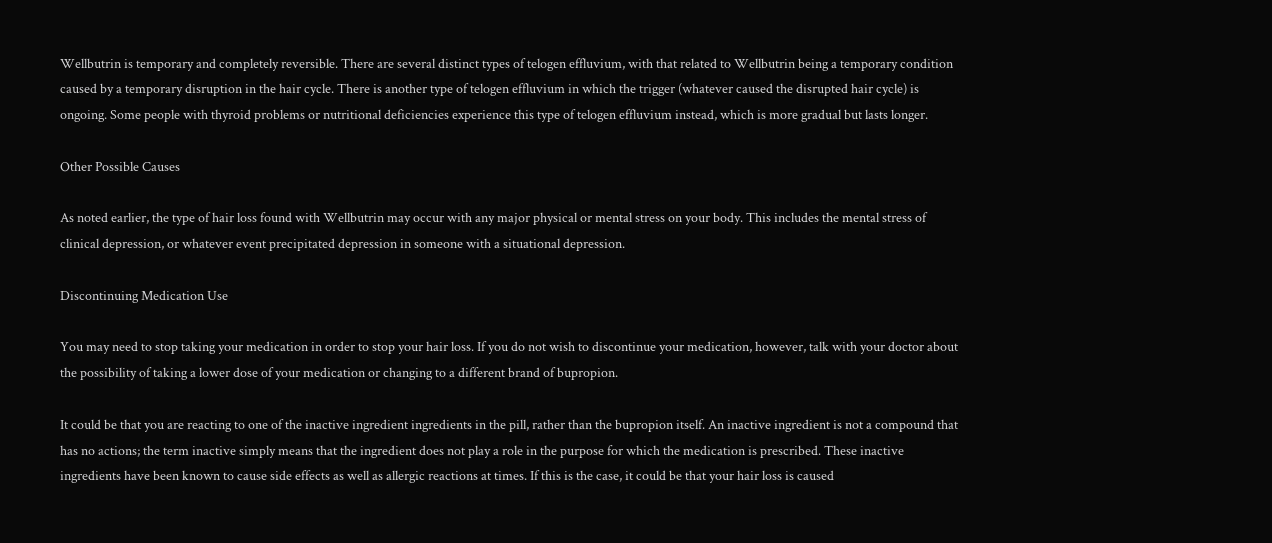Wellbutrin is temporary and completely reversible. There are several distinct types of telogen effluvium, with that related to Wellbutrin being a temporary condition caused by a temporary disruption in the hair cycle. There is another type of telogen effluvium in which the trigger (whatever caused the disrupted hair cycle) is ongoing. Some people with thyroid problems or nutritional deficiencies experience this type of telogen effluvium instead, which is more gradual but lasts longer.

Other Possible Causes

As noted earlier, the type of hair loss found with Wellbutrin may occur with any major physical or mental stress on your body. This includes the mental stress of clinical depression, or whatever event precipitated depression in someone with a situational depression.

Discontinuing Medication Use

You may need to stop taking your medication in order to stop your hair loss. If you do not wish to discontinue your medication, however, talk with your doctor about the possibility of taking a lower dose of your medication or changing to a different brand of bupropion.

It could be that you are reacting to one of the inactive ingredient ingredients in the pill, rather than the bupropion itself. An inactive ingredient is not a compound that has no actions; the term inactive simply means that the ingredient does not play a role in the purpose for which the medication is prescribed. These inactive ingredients have been known to cause side effects as well as allergic reactions at times. If this is the case, it could be that your hair loss is caused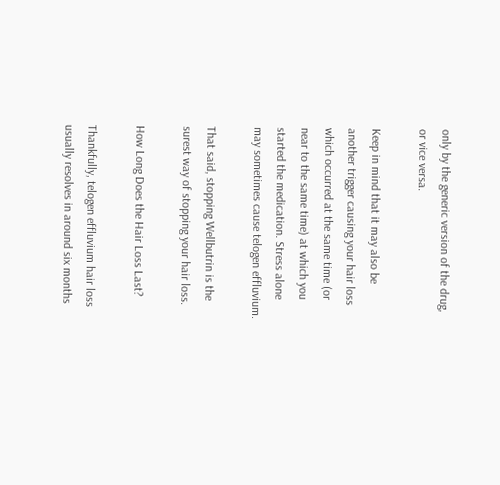only by the generic version of the drug, or vice versa.

Keep in mind that it may also be another trigger causing your hair loss which occurred at the same time (or near to the same time) at which you started the medication. Stress alone may sometimes cause telogen effluvium.

That said, stopping Wellbutrin is the surest way of stopping your hair loss.

How Long Does the Hair Loss Last?

Thankfully, telogen effluvium hair loss usually resolves in around six months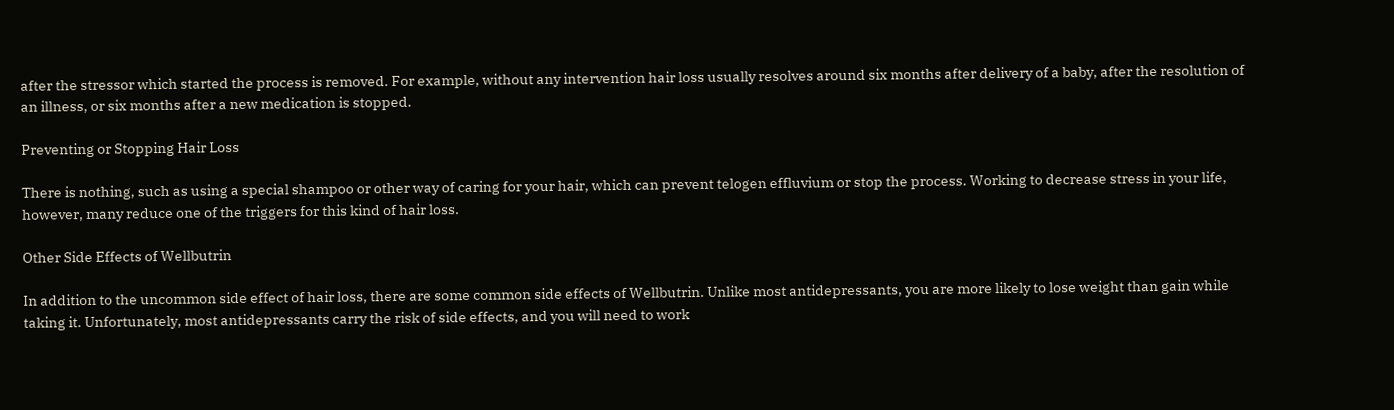after the stressor which started the process is removed. For example, without any intervention hair loss usually resolves around six months after delivery of a baby, after the resolution of an illness, or six months after a new medication is stopped.

Preventing or Stopping Hair Loss

There is nothing, such as using a special shampoo or other way of caring for your hair, which can prevent telogen effluvium or stop the process. Working to decrease stress in your life, however, many reduce one of the triggers for this kind of hair loss.

Other Side Effects of Wellbutrin

In addition to the uncommon side effect of hair loss, there are some common side effects of Wellbutrin. Unlike most antidepressants, you are more likely to lose weight than gain while taking it. Unfortunately, most antidepressants carry the risk of side effects, and you will need to work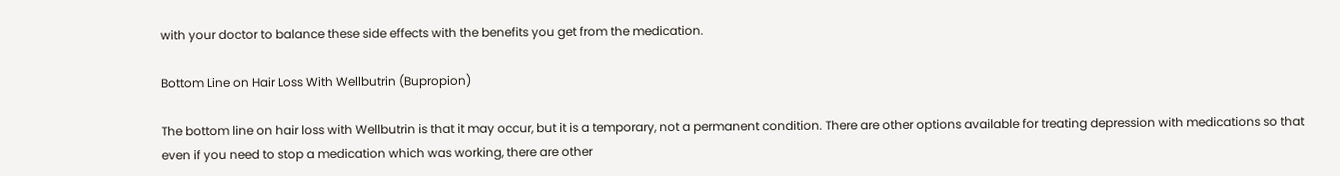with your doctor to balance these side effects with the benefits you get from the medication.

Bottom Line on Hair Loss With Wellbutrin (Bupropion)

The bottom line on hair loss with Wellbutrin is that it may occur, but it is a temporary, not a permanent condition. There are other options available for treating depression with medications so that even if you need to stop a medication which was working, there are other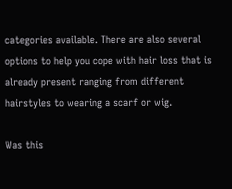categories available. There are also several options to help you cope with hair loss that is already present ranging from different hairstyles to wearing a scarf or wig.

Was this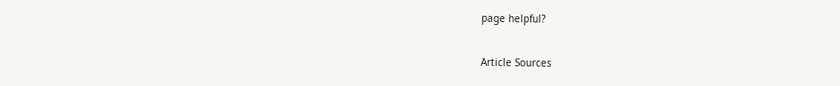page helpful?

Article Sources